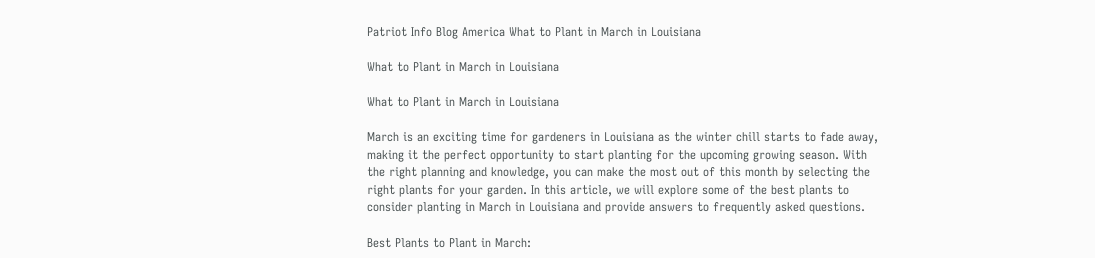Patriot Info Blog America What to Plant in March in Louisiana

What to Plant in March in Louisiana

What to Plant in March in Louisiana

March is an exciting time for gardeners in Louisiana as the winter chill starts to fade away, making it the perfect opportunity to start planting for the upcoming growing season. With the right planning and knowledge, you can make the most out of this month by selecting the right plants for your garden. In this article, we will explore some of the best plants to consider planting in March in Louisiana and provide answers to frequently asked questions.

Best Plants to Plant in March: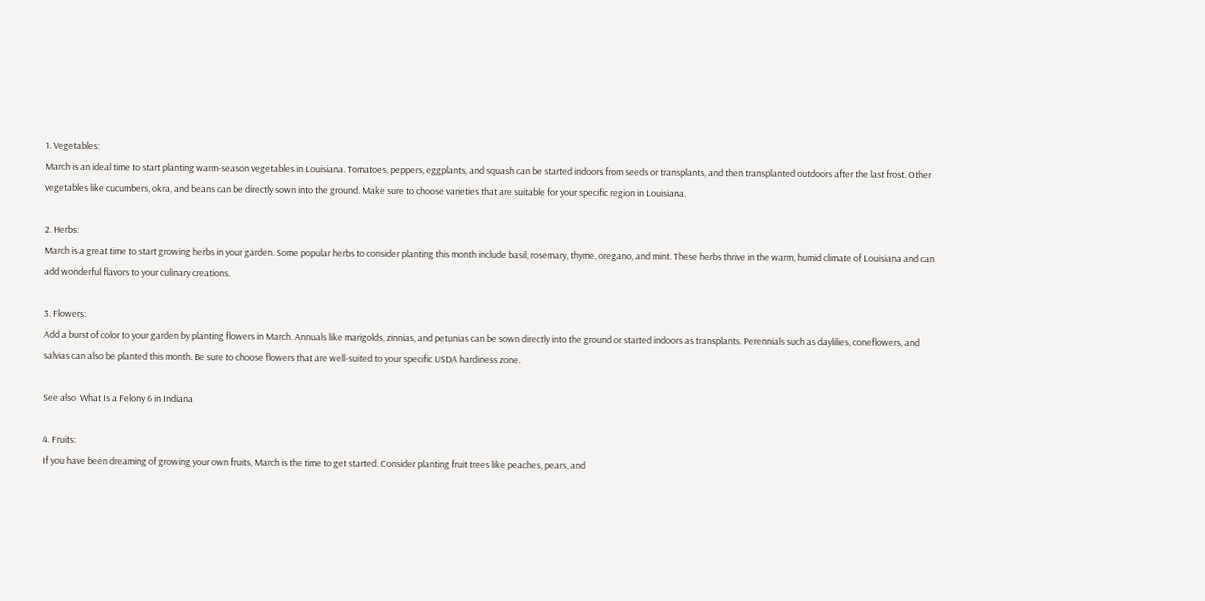1. Vegetables:
March is an ideal time to start planting warm-season vegetables in Louisiana. Tomatoes, peppers, eggplants, and squash can be started indoors from seeds or transplants, and then transplanted outdoors after the last frost. Other vegetables like cucumbers, okra, and beans can be directly sown into the ground. Make sure to choose varieties that are suitable for your specific region in Louisiana.

2. Herbs:
March is a great time to start growing herbs in your garden. Some popular herbs to consider planting this month include basil, rosemary, thyme, oregano, and mint. These herbs thrive in the warm, humid climate of Louisiana and can add wonderful flavors to your culinary creations.

3. Flowers:
Add a burst of color to your garden by planting flowers in March. Annuals like marigolds, zinnias, and petunias can be sown directly into the ground or started indoors as transplants. Perennials such as daylilies, coneflowers, and salvias can also be planted this month. Be sure to choose flowers that are well-suited to your specific USDA hardiness zone.

See also  What Is a Felony 6 in Indiana

4. Fruits:
If you have been dreaming of growing your own fruits, March is the time to get started. Consider planting fruit trees like peaches, pears, and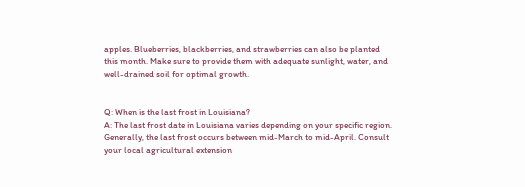apples. Blueberries, blackberries, and strawberries can also be planted this month. Make sure to provide them with adequate sunlight, water, and well-drained soil for optimal growth.


Q: When is the last frost in Louisiana?
A: The last frost date in Louisiana varies depending on your specific region. Generally, the last frost occurs between mid-March to mid-April. Consult your local agricultural extension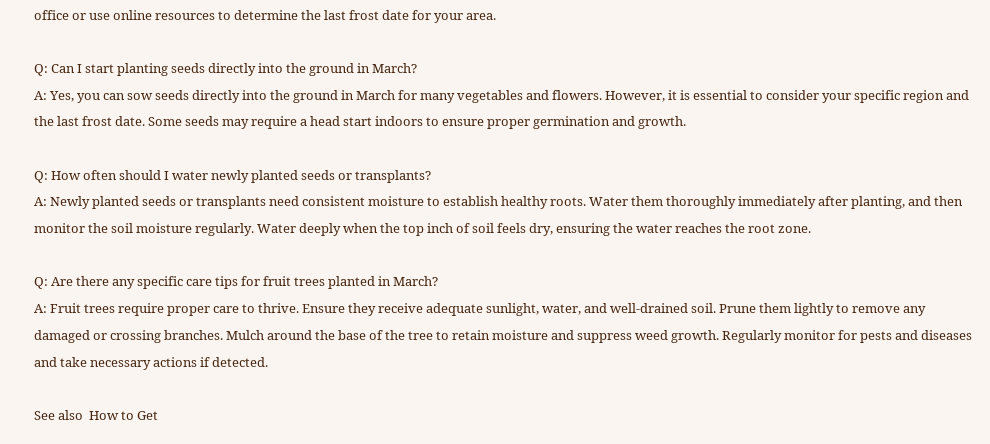office or use online resources to determine the last frost date for your area.

Q: Can I start planting seeds directly into the ground in March?
A: Yes, you can sow seeds directly into the ground in March for many vegetables and flowers. However, it is essential to consider your specific region and the last frost date. Some seeds may require a head start indoors to ensure proper germination and growth.

Q: How often should I water newly planted seeds or transplants?
A: Newly planted seeds or transplants need consistent moisture to establish healthy roots. Water them thoroughly immediately after planting, and then monitor the soil moisture regularly. Water deeply when the top inch of soil feels dry, ensuring the water reaches the root zone.

Q: Are there any specific care tips for fruit trees planted in March?
A: Fruit trees require proper care to thrive. Ensure they receive adequate sunlight, water, and well-drained soil. Prune them lightly to remove any damaged or crossing branches. Mulch around the base of the tree to retain moisture and suppress weed growth. Regularly monitor for pests and diseases and take necessary actions if detected.

See also  How to Get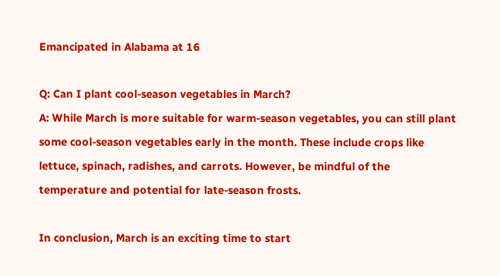Emancipated in Alabama at 16

Q: Can I plant cool-season vegetables in March?
A: While March is more suitable for warm-season vegetables, you can still plant some cool-season vegetables early in the month. These include crops like lettuce, spinach, radishes, and carrots. However, be mindful of the temperature and potential for late-season frosts.

In conclusion, March is an exciting time to start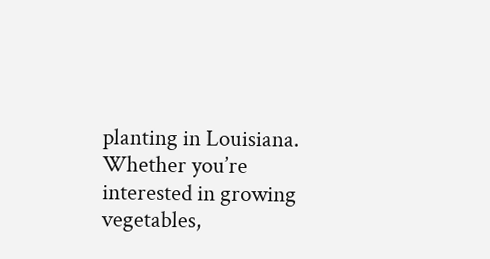planting in Louisiana. Whether you’re interested in growing vegetables,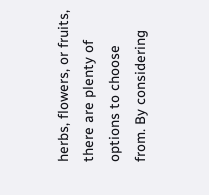herbs, flowers, or fruits, there are plenty of options to choose from. By considering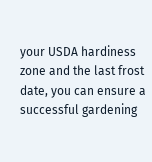your USDA hardiness zone and the last frost date, you can ensure a successful gardening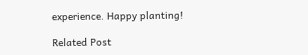experience. Happy planting!

Related Post